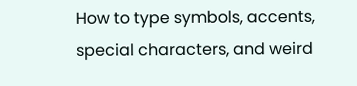How to type symbols, accents, special characters, and weird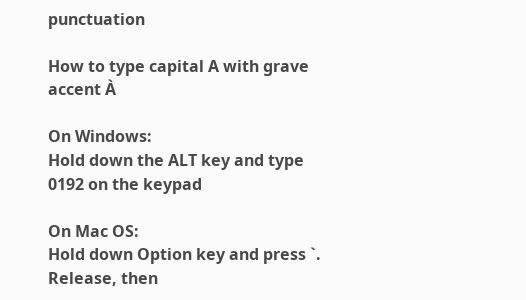punctuation

How to type capital A with grave accent À

On Windows:
Hold down the ALT key and type 0192 on the keypad

On Mac OS:
Hold down Option key and press `. Release, then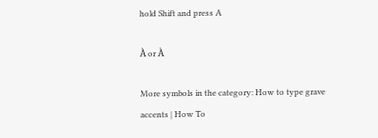hold Shift and press A

À or À

More symbols in the category: How to type grave accents | How To